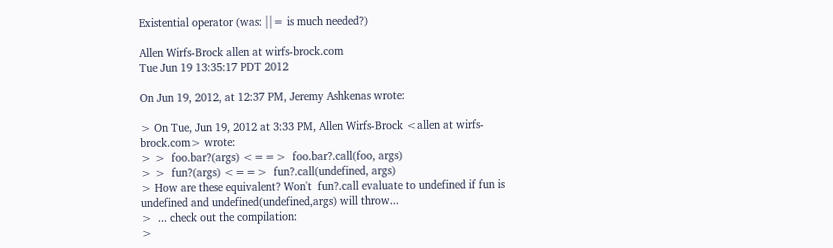Existential operator (was: ||= is much needed?)

Allen Wirfs-Brock allen at wirfs-brock.com
Tue Jun 19 13:35:17 PDT 2012

On Jun 19, 2012, at 12:37 PM, Jeremy Ashkenas wrote:

> On Tue, Jun 19, 2012 at 3:33 PM, Allen Wirfs-Brock <allen at wirfs-brock.com> wrote:
> >  foo.bar?(args) <==>  foo.bar?.call(foo, args)
> >  fun?(args) <==>  fun?.call(undefined, args)
> How are these equivalent? Won't  fun?.call evaluate to undefined if fun is undefined and undefined(undefined,args) will throw...
>  ... check out the compilation:
>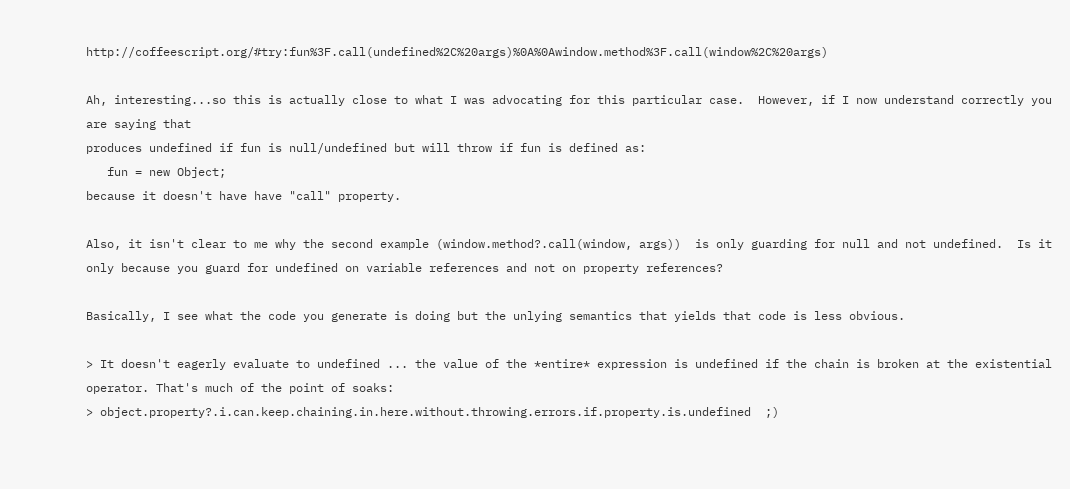http://coffeescript.org/#try:fun%3F.call(undefined%2C%20args)%0A%0Awindow.method%3F.call(window%2C%20args)

Ah, interesting...so this is actually close to what I was advocating for this particular case.  However, if I now understand correctly you are saying that
produces undefined if fun is null/undefined but will throw if fun is defined as:
   fun = new Object;
because it doesn't have have "call" property.

Also, it isn't clear to me why the second example (window.method?.call(window, args))  is only guarding for null and not undefined.  Is it only because you guard for undefined on variable references and not on property references?

Basically, I see what the code you generate is doing but the unlying semantics that yields that code is less obvious.

> It doesn't eagerly evaluate to undefined ... the value of the *entire* expression is undefined if the chain is broken at the existential operator. That's much of the point of soaks:
> object.property?.i.can.keep.chaining.in.here.without.throwing.errors.if.property.is.undefined  ;)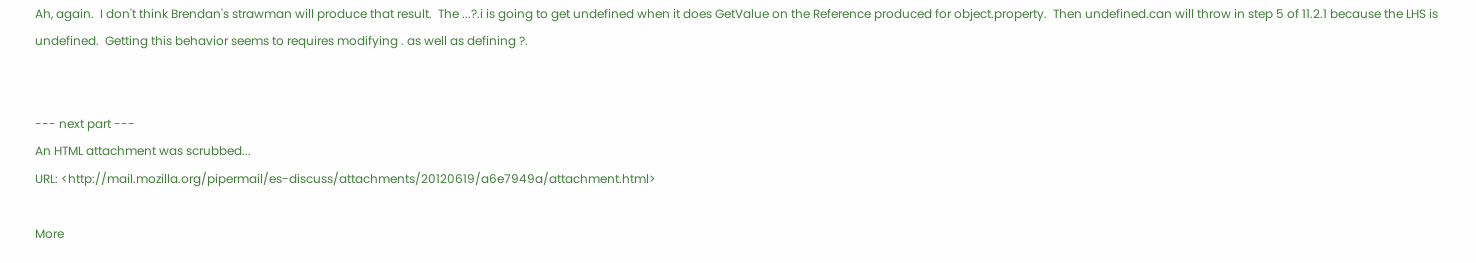Ah, again.  I don't think Brendan's strawman will produce that result.  The ...?.i is going to get undefined when it does GetValue on the Reference produced for object.property.  Then undefined.can will throw in step 5 of 11.2.1 because the LHS is undefined.  Getting this behavior seems to requires modifying . as well as defining ?.


--- next part ---
An HTML attachment was scrubbed...
URL: <http://mail.mozilla.org/pipermail/es-discuss/attachments/20120619/a6e7949a/attachment.html>

More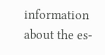information about the es-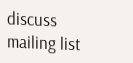discuss mailing list